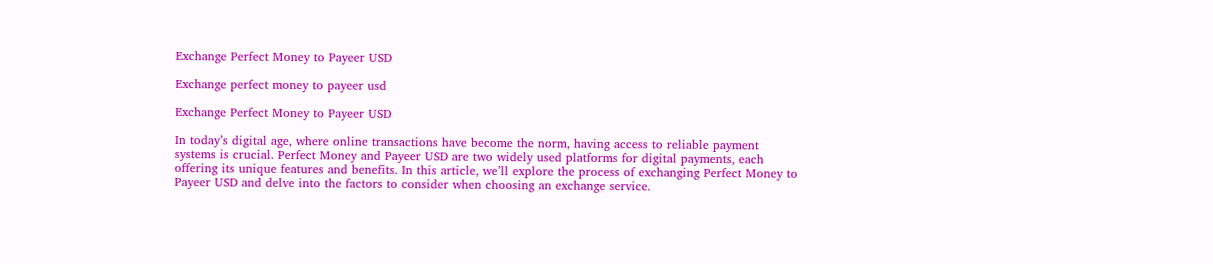Exchange Perfect Money to Payeer USD

Exchange perfect money to payeer usd

Exchange Perfect Money to Payeer USD

In today’s digital age, where online transactions have become the norm, having access to reliable payment systems is crucial. Perfect Money and Payeer USD are two widely used platforms for digital payments, each offering its unique features and benefits. In this article, we’ll explore the process of exchanging Perfect Money to Payeer USD and delve into the factors to consider when choosing an exchange service.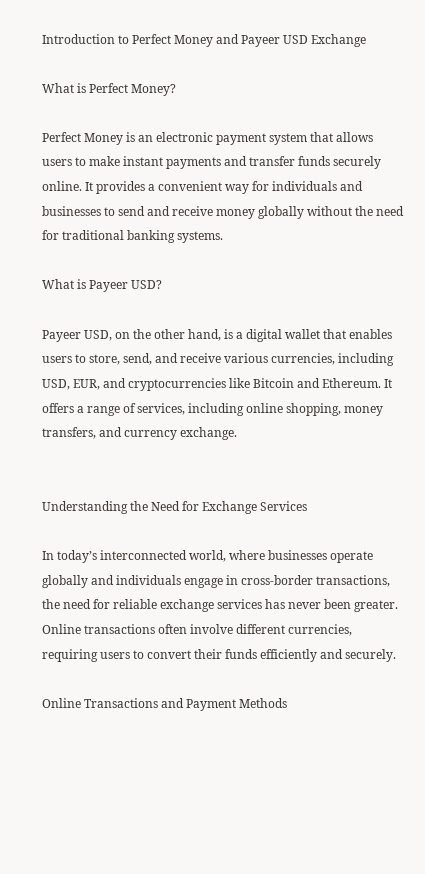Introduction to Perfect Money and Payeer USD Exchange

What is Perfect Money?

Perfect Money is an electronic payment system that allows users to make instant payments and transfer funds securely online. It provides a convenient way for individuals and businesses to send and receive money globally without the need for traditional banking systems.

What is Payeer USD?

Payeer USD, on the other hand, is a digital wallet that enables users to store, send, and receive various currencies, including USD, EUR, and cryptocurrencies like Bitcoin and Ethereum. It offers a range of services, including online shopping, money transfers, and currency exchange.


Understanding the Need for Exchange Services

In today’s interconnected world, where businesses operate globally and individuals engage in cross-border transactions, the need for reliable exchange services has never been greater. Online transactions often involve different currencies, requiring users to convert their funds efficiently and securely.

Online Transactions and Payment Methods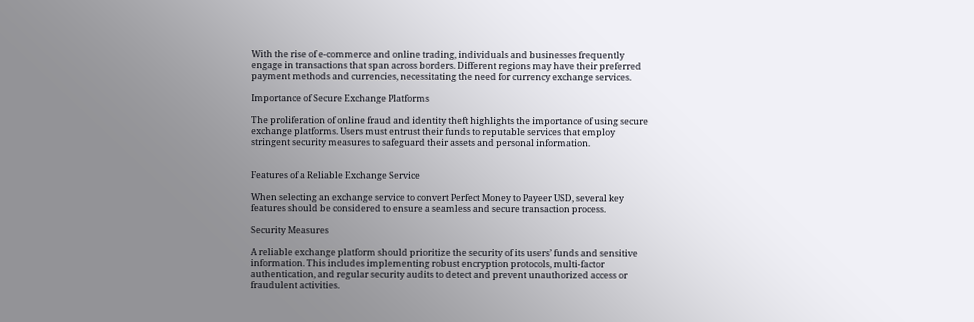With the rise of e-commerce and online trading, individuals and businesses frequently engage in transactions that span across borders. Different regions may have their preferred payment methods and currencies, necessitating the need for currency exchange services.

Importance of Secure Exchange Platforms

The proliferation of online fraud and identity theft highlights the importance of using secure exchange platforms. Users must entrust their funds to reputable services that employ stringent security measures to safeguard their assets and personal information.


Features of a Reliable Exchange Service

When selecting an exchange service to convert Perfect Money to Payeer USD, several key features should be considered to ensure a seamless and secure transaction process.

Security Measures

A reliable exchange platform should prioritize the security of its users’ funds and sensitive information. This includes implementing robust encryption protocols, multi-factor authentication, and regular security audits to detect and prevent unauthorized access or fraudulent activities.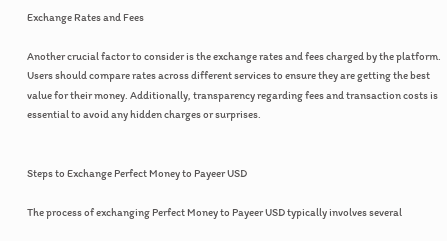Exchange Rates and Fees

Another crucial factor to consider is the exchange rates and fees charged by the platform. Users should compare rates across different services to ensure they are getting the best value for their money. Additionally, transparency regarding fees and transaction costs is essential to avoid any hidden charges or surprises.


Steps to Exchange Perfect Money to Payeer USD

The process of exchanging Perfect Money to Payeer USD typically involves several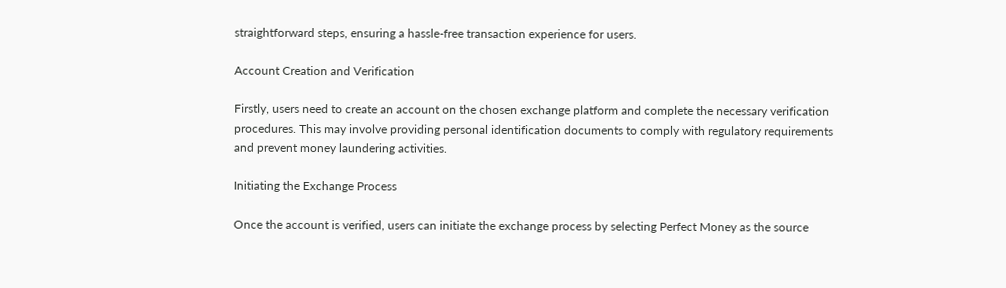straightforward steps, ensuring a hassle-free transaction experience for users.

Account Creation and Verification

Firstly, users need to create an account on the chosen exchange platform and complete the necessary verification procedures. This may involve providing personal identification documents to comply with regulatory requirements and prevent money laundering activities.

Initiating the Exchange Process

Once the account is verified, users can initiate the exchange process by selecting Perfect Money as the source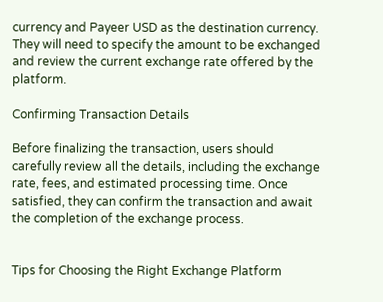currency and Payeer USD as the destination currency. They will need to specify the amount to be exchanged and review the current exchange rate offered by the platform.

Confirming Transaction Details

Before finalizing the transaction, users should carefully review all the details, including the exchange rate, fees, and estimated processing time. Once satisfied, they can confirm the transaction and await the completion of the exchange process.


Tips for Choosing the Right Exchange Platform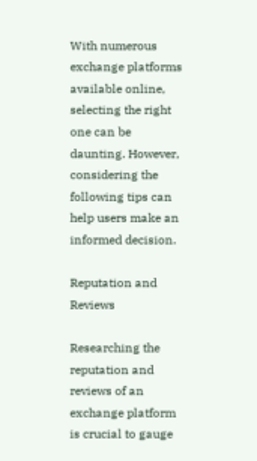With numerous exchange platforms available online, selecting the right one can be daunting. However, considering the following tips can help users make an informed decision.

Reputation and Reviews

Researching the reputation and reviews of an exchange platform is crucial to gauge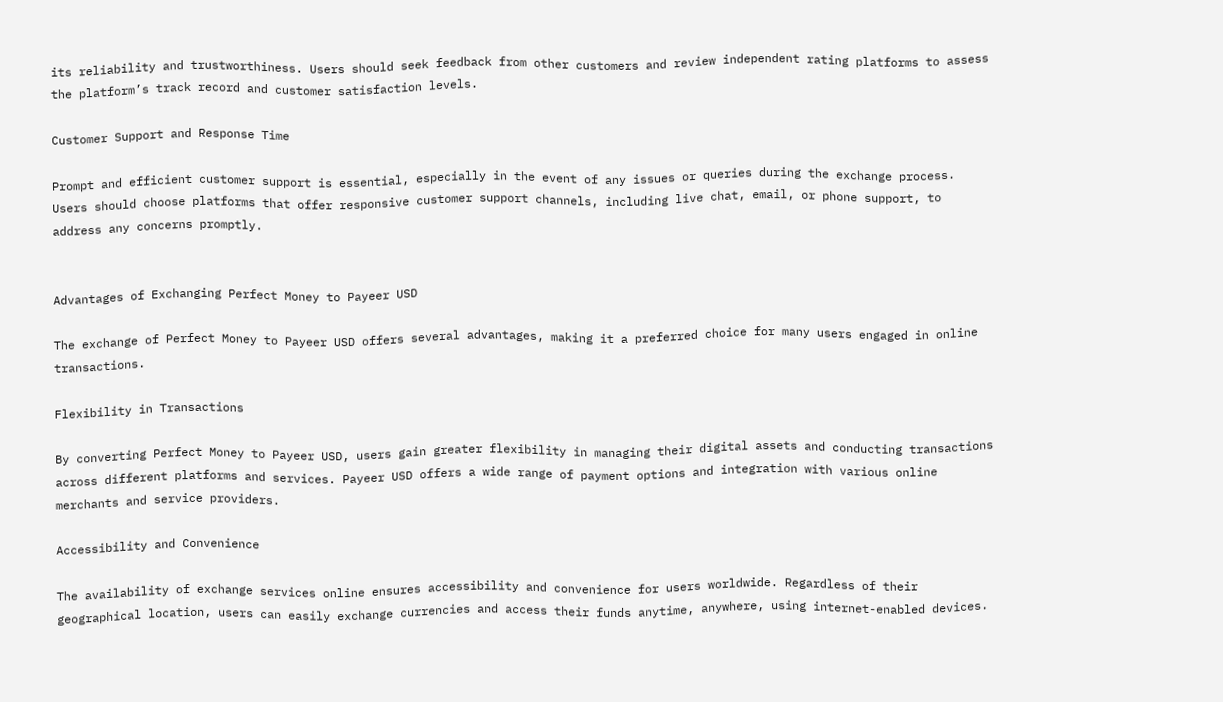its reliability and trustworthiness. Users should seek feedback from other customers and review independent rating platforms to assess the platform’s track record and customer satisfaction levels.

Customer Support and Response Time

Prompt and efficient customer support is essential, especially in the event of any issues or queries during the exchange process. Users should choose platforms that offer responsive customer support channels, including live chat, email, or phone support, to address any concerns promptly.


Advantages of Exchanging Perfect Money to Payeer USD

The exchange of Perfect Money to Payeer USD offers several advantages, making it a preferred choice for many users engaged in online transactions.

Flexibility in Transactions

By converting Perfect Money to Payeer USD, users gain greater flexibility in managing their digital assets and conducting transactions across different platforms and services. Payeer USD offers a wide range of payment options and integration with various online merchants and service providers.

Accessibility and Convenience

The availability of exchange services online ensures accessibility and convenience for users worldwide. Regardless of their geographical location, users can easily exchange currencies and access their funds anytime, anywhere, using internet-enabled devices.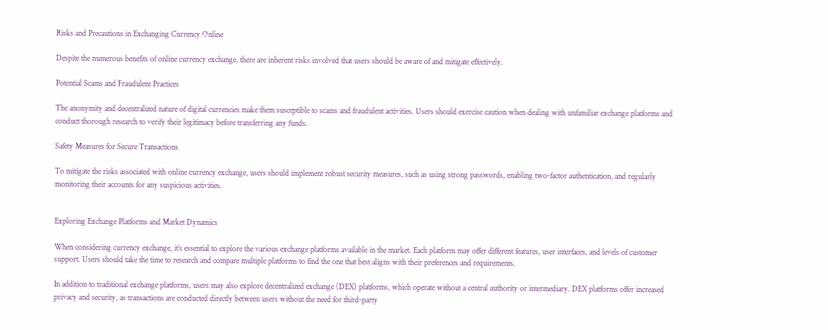Risks and Precautions in Exchanging Currency Online

Despite the numerous benefits of online currency exchange, there are inherent risks involved that users should be aware of and mitigate effectively.

Potential Scams and Fraudulent Practices

The anonymity and decentralized nature of digital currencies make them susceptible to scams and fraudulent activities. Users should exercise caution when dealing with unfamiliar exchange platforms and conduct thorough research to verify their legitimacy before transferring any funds.

Safety Measures for Secure Transactions

To mitigate the risks associated with online currency exchange, users should implement robust security measures, such as using strong passwords, enabling two-factor authentication, and regularly monitoring their accounts for any suspicious activities.


Exploring Exchange Platforms and Market Dynamics

When considering currency exchange, it’s essential to explore the various exchange platforms available in the market. Each platform may offer different features, user interfaces, and levels of customer support. Users should take the time to research and compare multiple platforms to find the one that best aligns with their preferences and requirements.

In addition to traditional exchange platforms, users may also explore decentralized exchange (DEX) platforms, which operate without a central authority or intermediary. DEX platforms offer increased privacy and security, as transactions are conducted directly between users without the need for third-party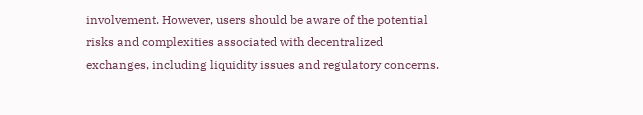involvement. However, users should be aware of the potential risks and complexities associated with decentralized exchanges, including liquidity issues and regulatory concerns.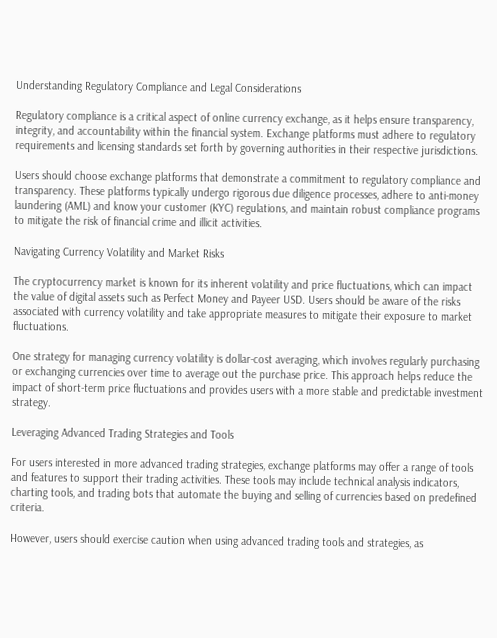Understanding Regulatory Compliance and Legal Considerations

Regulatory compliance is a critical aspect of online currency exchange, as it helps ensure transparency, integrity, and accountability within the financial system. Exchange platforms must adhere to regulatory requirements and licensing standards set forth by governing authorities in their respective jurisdictions.

Users should choose exchange platforms that demonstrate a commitment to regulatory compliance and transparency. These platforms typically undergo rigorous due diligence processes, adhere to anti-money laundering (AML) and know your customer (KYC) regulations, and maintain robust compliance programs to mitigate the risk of financial crime and illicit activities.

Navigating Currency Volatility and Market Risks

The cryptocurrency market is known for its inherent volatility and price fluctuations, which can impact the value of digital assets such as Perfect Money and Payeer USD. Users should be aware of the risks associated with currency volatility and take appropriate measures to mitigate their exposure to market fluctuations.

One strategy for managing currency volatility is dollar-cost averaging, which involves regularly purchasing or exchanging currencies over time to average out the purchase price. This approach helps reduce the impact of short-term price fluctuations and provides users with a more stable and predictable investment strategy.

Leveraging Advanced Trading Strategies and Tools

For users interested in more advanced trading strategies, exchange platforms may offer a range of tools and features to support their trading activities. These tools may include technical analysis indicators, charting tools, and trading bots that automate the buying and selling of currencies based on predefined criteria.

However, users should exercise caution when using advanced trading tools and strategies, as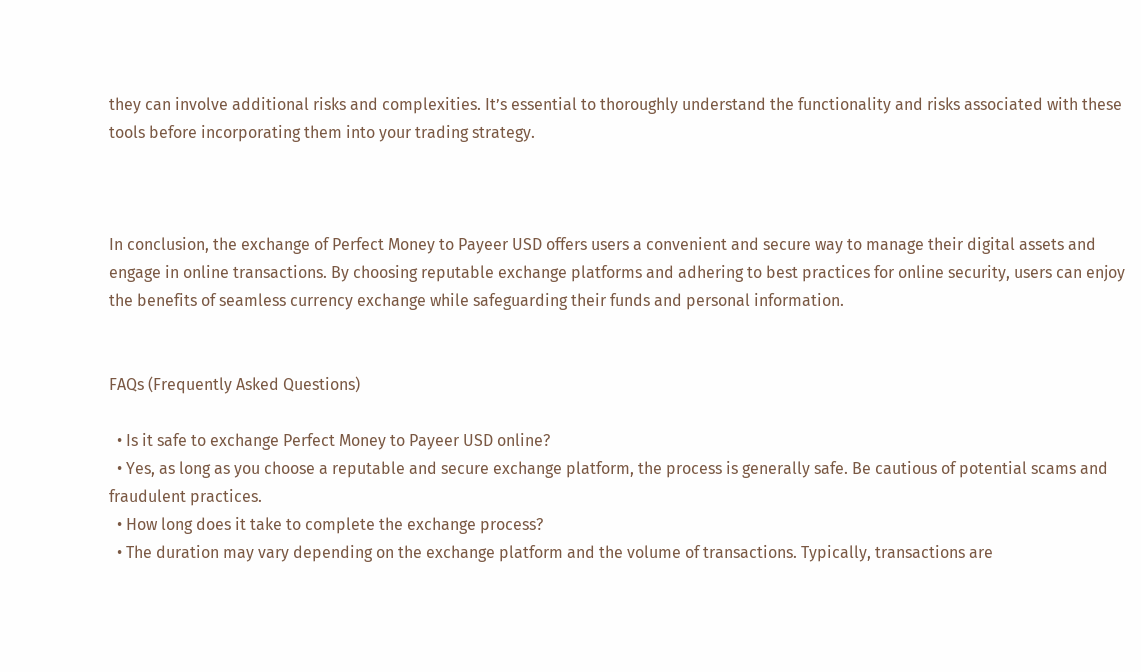they can involve additional risks and complexities. It’s essential to thoroughly understand the functionality and risks associated with these tools before incorporating them into your trading strategy.



In conclusion, the exchange of Perfect Money to Payeer USD offers users a convenient and secure way to manage their digital assets and engage in online transactions. By choosing reputable exchange platforms and adhering to best practices for online security, users can enjoy the benefits of seamless currency exchange while safeguarding their funds and personal information.


FAQs (Frequently Asked Questions)

  • Is it safe to exchange Perfect Money to Payeer USD online?
  • Yes, as long as you choose a reputable and secure exchange platform, the process is generally safe. Be cautious of potential scams and fraudulent practices.
  • How long does it take to complete the exchange process?
  • The duration may vary depending on the exchange platform and the volume of transactions. Typically, transactions are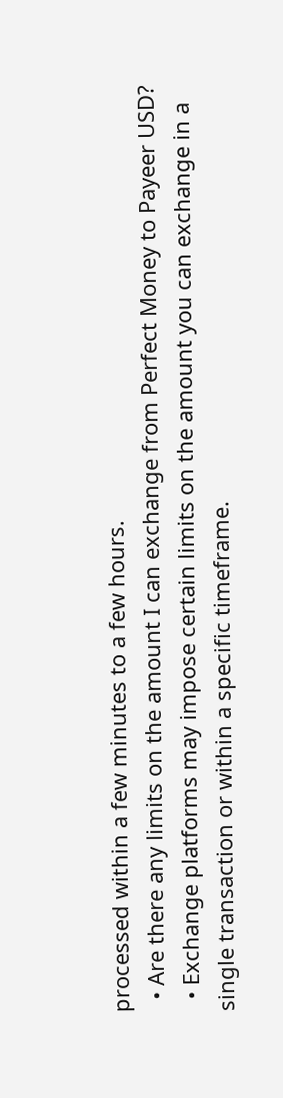processed within a few minutes to a few hours.
  • Are there any limits on the amount I can exchange from Perfect Money to Payeer USD?
  • Exchange platforms may impose certain limits on the amount you can exchange in a single transaction or within a specific timeframe.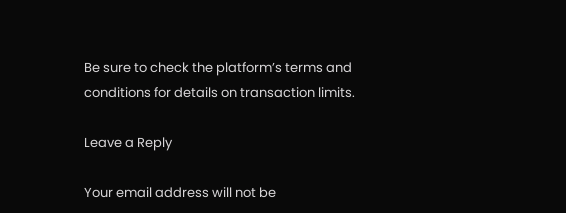Be sure to check the platform’s terms and conditions for details on transaction limits.

Leave a Reply

Your email address will not be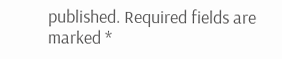published. Required fields are marked *